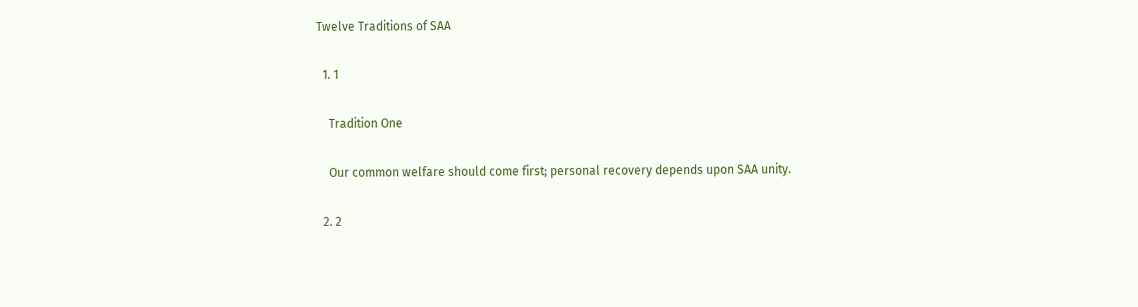Twelve Traditions of SAA

  1. 1

    Tradition One

    Our common welfare should come first; personal recovery depends upon SAA unity.

  2. 2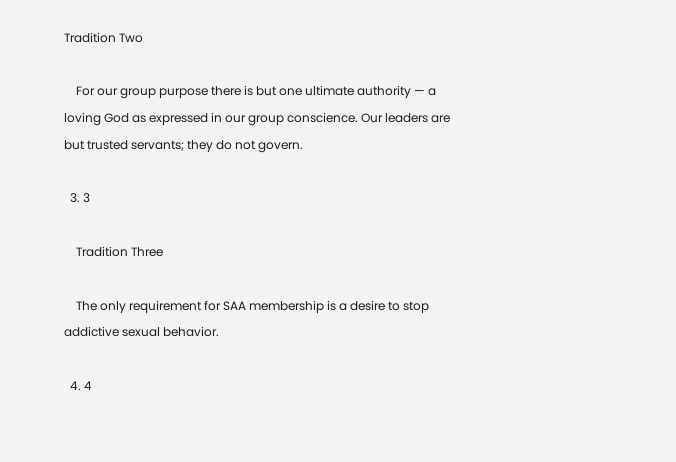Tradition Two

    For our group purpose there is but one ultimate authority — a loving God as expressed in our group conscience. Our leaders are but trusted servants; they do not govern.

  3. 3

    Tradition Three

    The only requirement for SAA membership is a desire to stop addictive sexual behavior.

  4. 4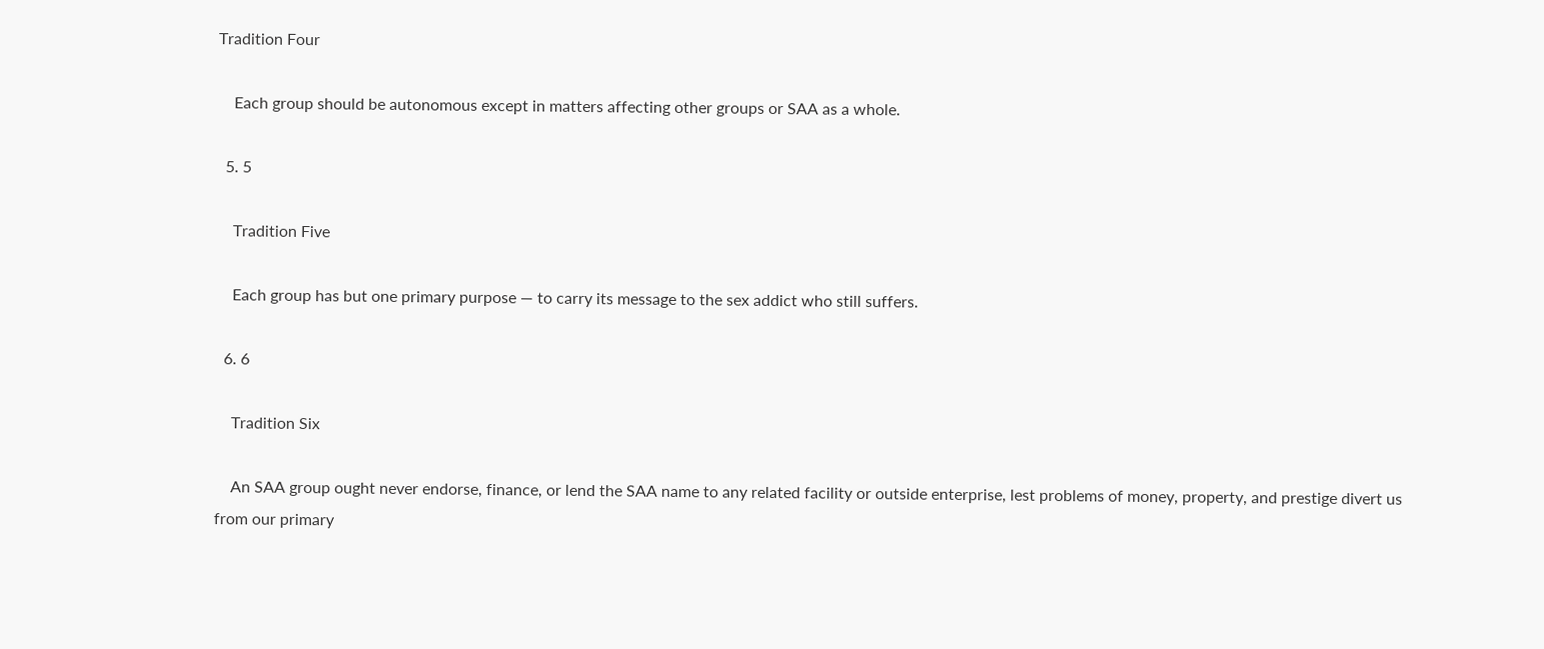Tradition Four

    Each group should be autonomous except in matters affecting other groups or SAA as a whole.

  5. 5

    Tradition Five

    Each group has but one primary purpose — to carry its message to the sex addict who still suffers.

  6. 6

    Tradition Six

    An SAA group ought never endorse, finance, or lend the SAA name to any related facility or outside enterprise, lest problems of money, property, and prestige divert us from our primary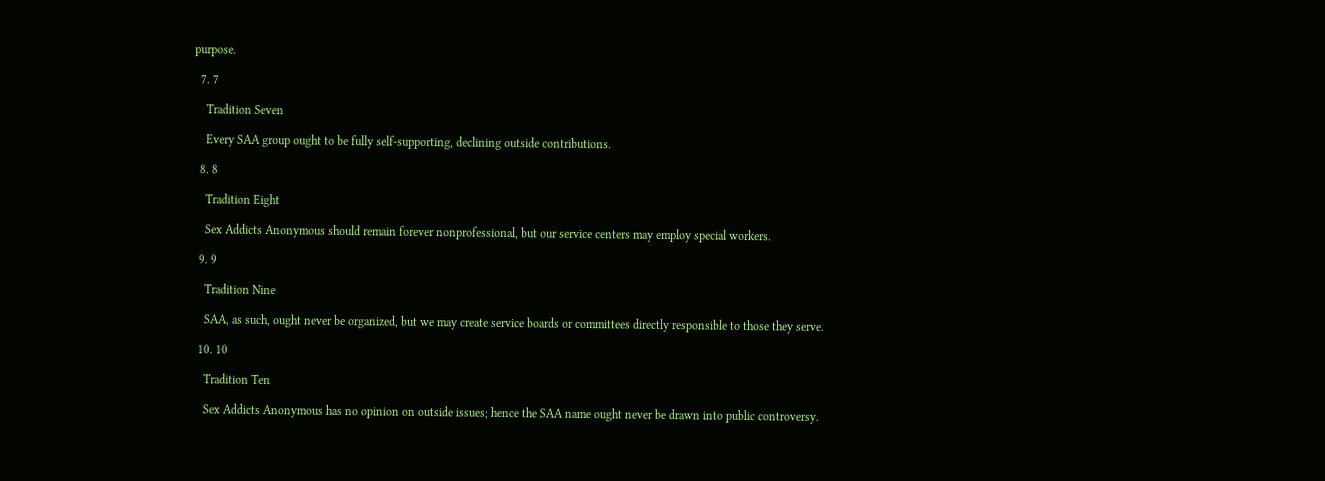purpose.

  7. 7

    Tradition Seven

    Every SAA group ought to be fully self-supporting, declining outside contributions.

  8. 8

    Tradition Eight

    Sex Addicts Anonymous should remain forever nonprofessional, but our service centers may employ special workers.

  9. 9

    Tradition Nine

    SAA, as such, ought never be organized, but we may create service boards or committees directly responsible to those they serve.

  10. 10

    Tradition Ten

    Sex Addicts Anonymous has no opinion on outside issues; hence the SAA name ought never be drawn into public controversy.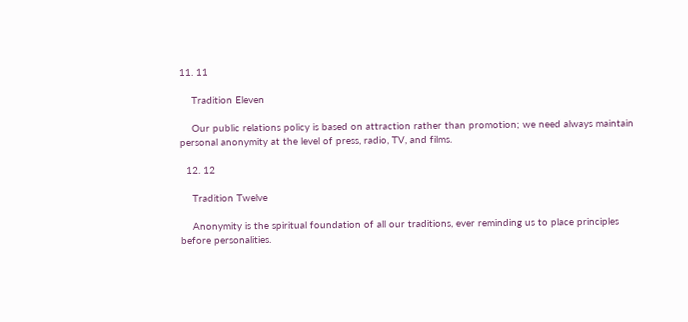11. 11

    Tradition Eleven

    Our public relations policy is based on attraction rather than promotion; we need always maintain personal anonymity at the level of press, radio, TV, and films.

  12. 12

    Tradition Twelve

    Anonymity is the spiritual foundation of all our traditions, ever reminding us to place principles before personalities.